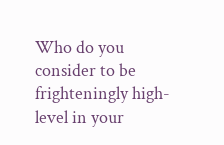Who do you consider to be frighteningly high-level in your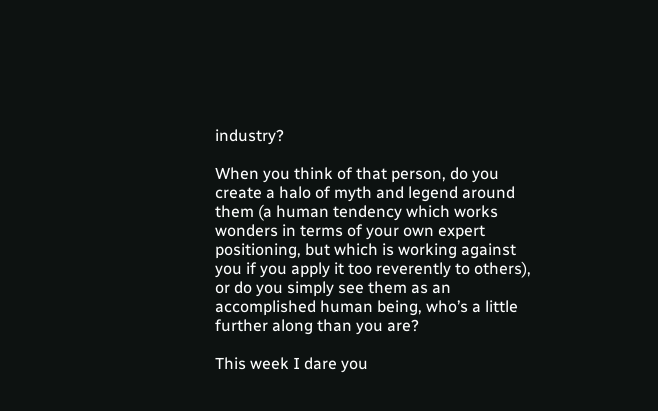industry?

When you think of that person, do you create a halo of myth and legend around them (a human tendency which works wonders in terms of your own expert positioning, but which is working against you if you apply it too reverently to others), or do you simply see them as an accomplished human being, who’s a little further along than you are?

This week I dare you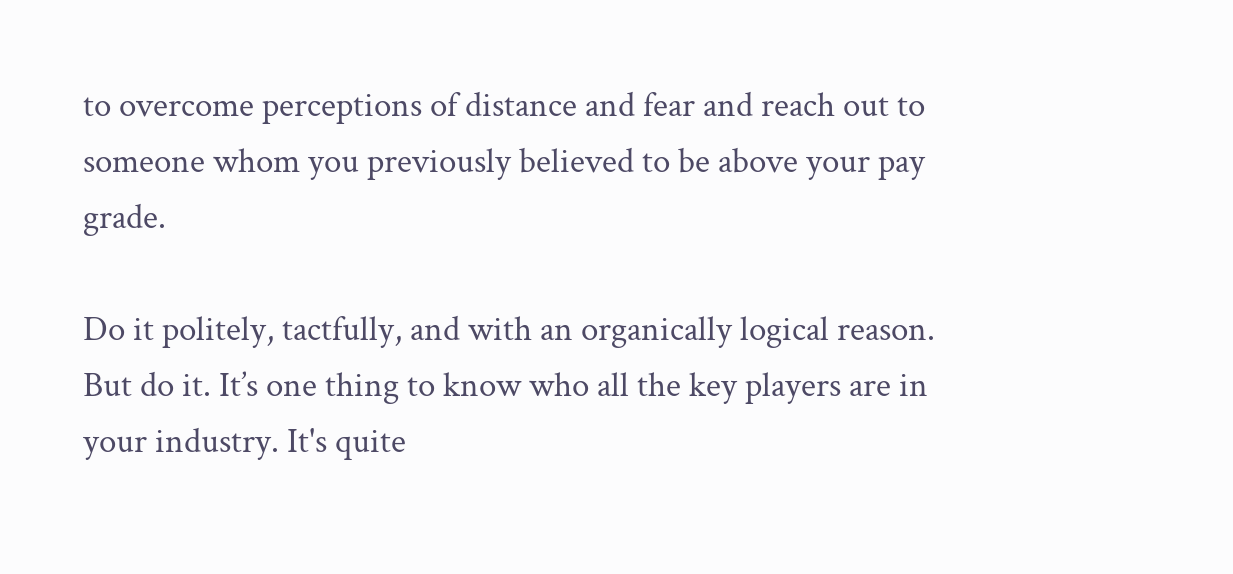to overcome perceptions of distance and fear and reach out to someone whom you previously believed to be above your pay grade.

Do it politely, tactfully, and with an organically logical reason. But do it. It’s one thing to know who all the key players are in your industry. It's quite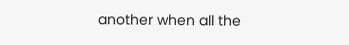another when all the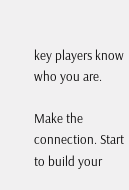key players know who you are.

Make the connection. Start to build your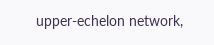upper-echelon network,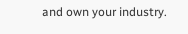and own your industry.